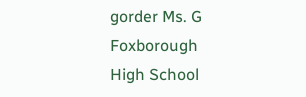gorder Ms. G
Foxborough High School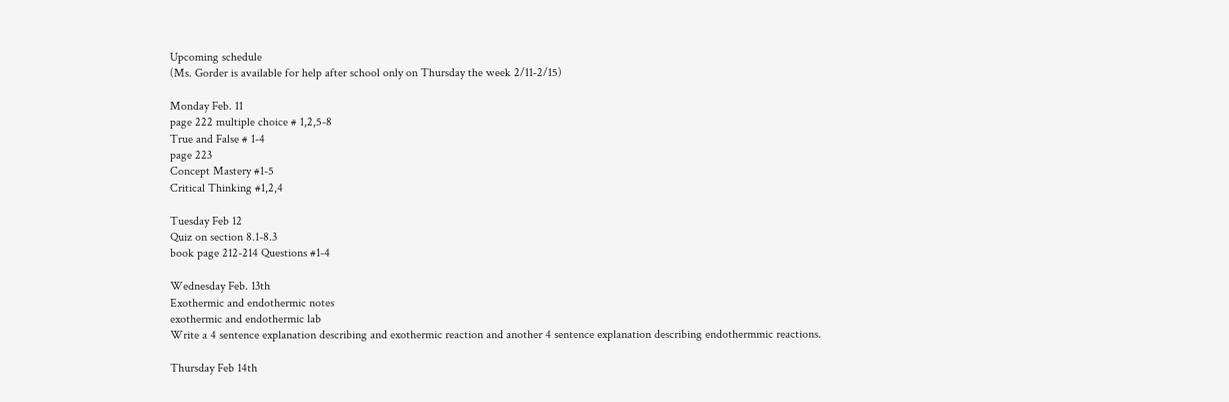Upcoming schedule
(Ms. Gorder is available for help after school only on Thursday the week 2/11-2/15)

Monday Feb. 11
page 222 multiple choice # 1,2,5-8
True and False # 1-4
page 223
Concept Mastery #1-5
Critical Thinking #1,2,4

Tuesday Feb 12
Quiz on section 8.1-8.3
book page 212-214 Questions #1-4

Wednesday Feb. 13th
Exothermic and endothermic notes
exothermic and endothermic lab
Write a 4 sentence explanation describing and exothermic reaction and another 4 sentence explanation describing endothermmic reactions.

Thursday Feb 14th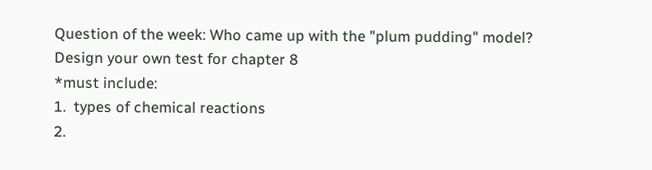Question of the week: Who came up with the "plum pudding" model?
Design your own test for chapter 8
*must include:
1.  types of chemical reactions
2.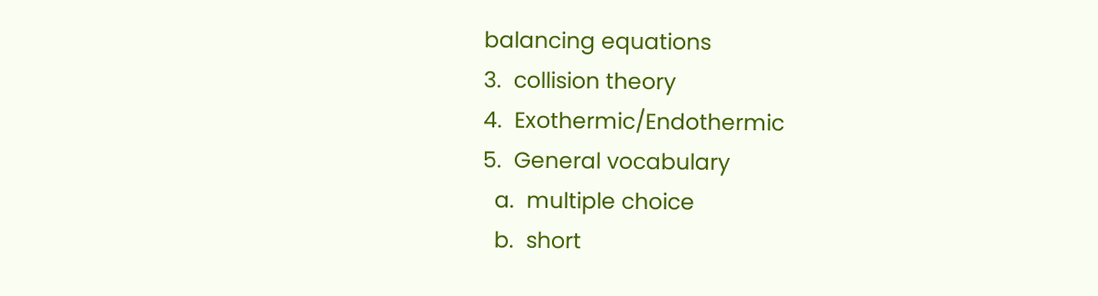balancing equations
3.  collision theory
4.  Exothermic/Endothermic
5.  General vocabulary
  a.  multiple choice
  b.  short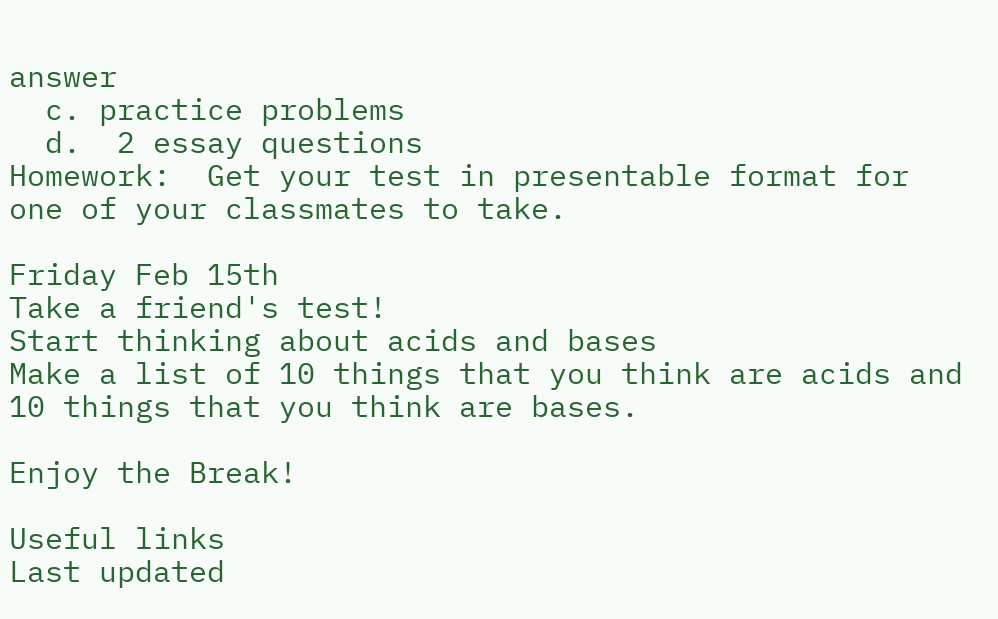answer
  c. practice problems
  d.  2 essay questions
Homework:  Get your test in presentable format for one of your classmates to take.

Friday Feb 15th
Take a friend's test!
Start thinking about acids and bases
Make a list of 10 things that you think are acids and 10 things that you think are bases.

Enjoy the Break!

Useful links
Last updated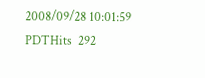2008/09/28 10:01:59 PDTHits  292